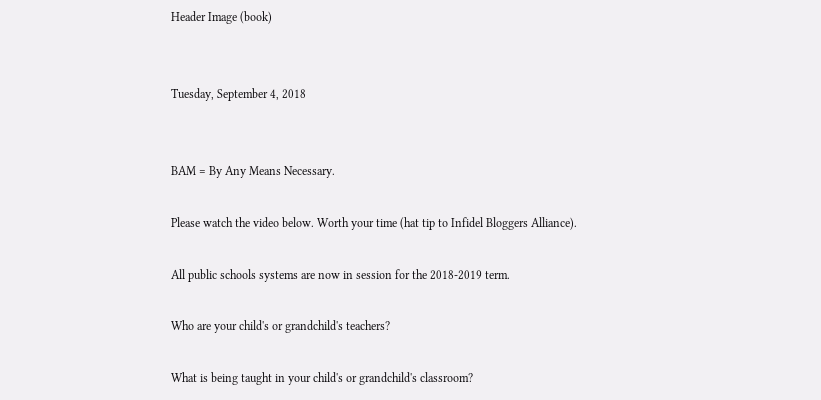Header Image (book)


Tuesday, September 4, 2018


BAM = By Any Means Necessary.

Please watch the video below. Worth your time (hat tip to Infidel Bloggers Alliance).

All public schools systems are now in session for the 2018-2019 term.

Who are your child's or grandchild's teachers?

What is being taught in your child's or grandchild's classroom?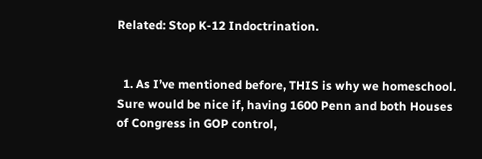Related: Stop K-12 Indoctrination.


  1. As I’ve mentioned before, THIS is why we homeschool. Sure would be nice if, having 1600 Penn and both Houses of Congress in GOP control,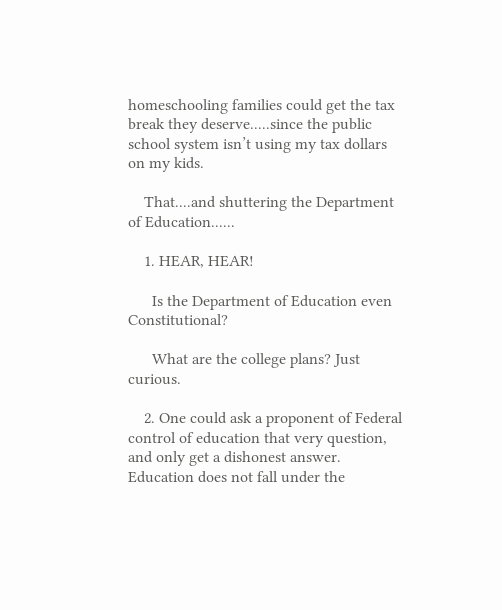homeschooling families could get the tax break they deserve.....since the public school system isn’t using my tax dollars on my kids.

    That....and shuttering the Department of Education......

    1. HEAR, HEAR!

      Is the Department of Education even Constitutional?

      What are the college plans? Just curious.

    2. One could ask a proponent of Federal control of education that very question, and only get a dishonest answer. Education does not fall under the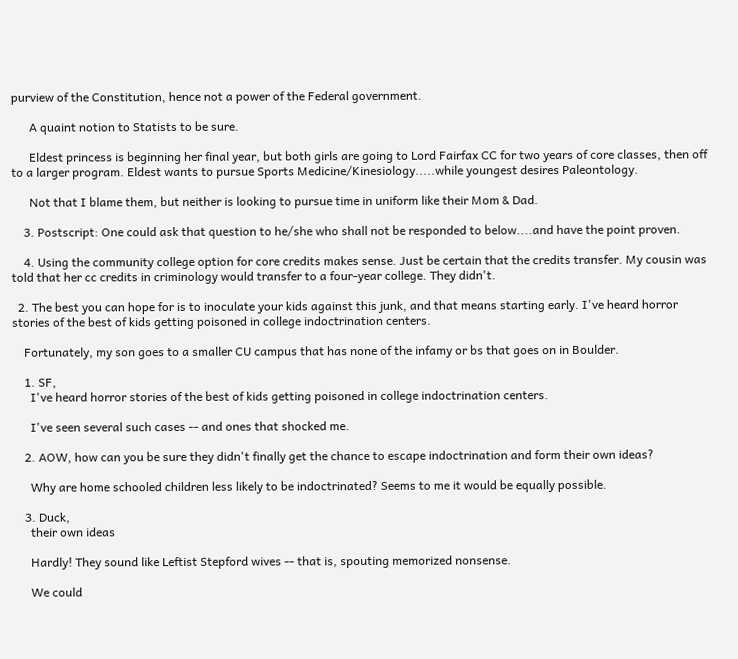purview of the Constitution, hence not a power of the Federal government.

      A quaint notion to Statists to be sure.

      Eldest princess is beginning her final year, but both girls are going to Lord Fairfax CC for two years of core classes, then off to a larger program. Eldest wants to pursue Sports Medicine/Kinesiology.....while youngest desires Paleontology.

      Not that I blame them, but neither is looking to pursue time in uniform like their Mom & Dad.

    3. Postscript: One could ask that question to he/she who shall not be responded to below....and have the point proven.

    4. Using the community college option for core credits makes sense. Just be certain that the credits transfer. My cousin was told that her cc credits in criminology would transfer to a four-year college. They didn't.

  2. The best you can hope for is to inoculate your kids against this junk, and that means starting early. I've heard horror stories of the best of kids getting poisoned in college indoctrination centers.

    Fortunately, my son goes to a smaller CU campus that has none of the infamy or bs that goes on in Boulder.

    1. SF,
      I've heard horror stories of the best of kids getting poisoned in college indoctrination centers.

      I've seen several such cases -- and ones that shocked me.

    2. AOW, how can you be sure they didn't finally get the chance to escape indoctrination and form their own ideas?

      Why are home schooled children less likely to be indoctrinated? Seems to me it would be equally possible.

    3. Duck,
      their own ideas

      Hardly! They sound like Leftist Stepford wives -- that is, spouting memorized nonsense.

      We could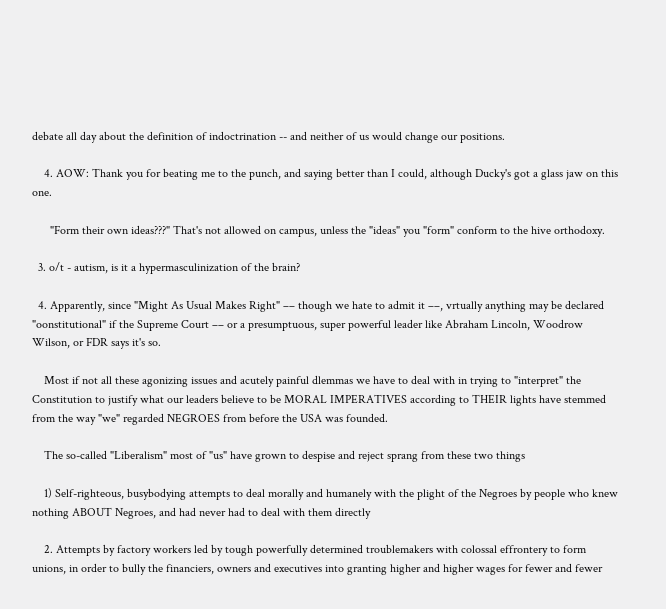debate all day about the definition of indoctrination -- and neither of us would change our positions.

    4. AOW: Thank you for beating me to the punch, and saying better than I could, although Ducky's got a glass jaw on this one.

      "Form their own ideas???" That's not allowed on campus, unless the "ideas" you "form" conform to the hive orthodoxy.

  3. o/t - autism, is it a hypermasculinization of the brain?

  4. Apparently, since "Might As Usual Makes Right" –– though we hate to admit it ––, vrtually anything may be declared "oonstitutional" if the Supreme Court –– or a presumptuous, super powerful leader like Abraham Lincoln, Woodrow Wilson, or FDR says it's so.

    Most if not all these agonizing issues and acutely painful dlemmas we have to deal with in trying to "interpret" the Constitution to justify what our leaders believe to be MORAL IMPERATIVES according to THEIR lights have stemmed from the way "we" regarded NEGROES from before the USA was founded.

    The so-called "Liberalism" most of "us" have grown to despise and reject sprang from these two things

    1) Self-righteous, busybodying attempts to deal morally and humanely with the plight of the Negroes by people who knew nothing ABOUT Negroes, and had never had to deal with them directly

    2. Attempts by factory workers led by tough powerfully determined troublemakers with colossal effrontery to form unions, in order to bully the financiers, owners and executives into granting higher and higher wages for fewer and fewer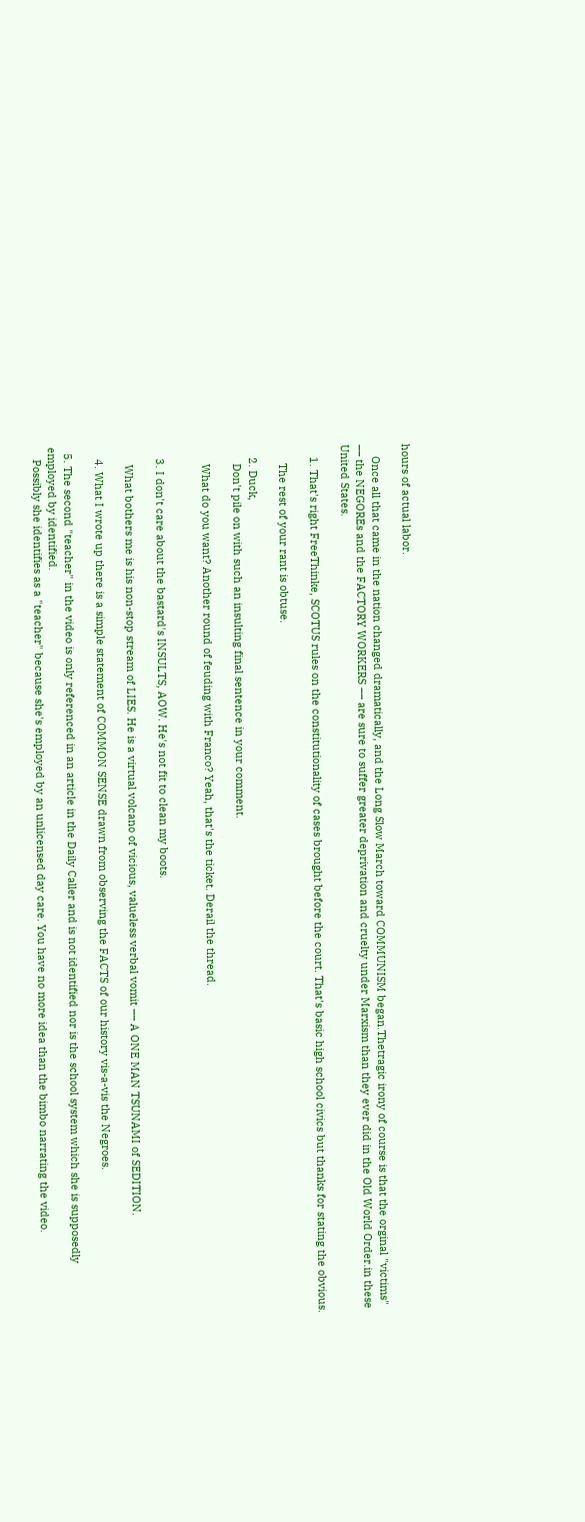hours of actual labor.

    Once all that came in the nation changed dramatically, and the Long Slow March toward COMMUNISM began.Thetragic irony of course is that the orginal "victims" –– the NEGOREs and the FACTORY WORKERS –– are sure to suffer greater deprivation and cruelty under Marxism than they ever did in the Old World Order.in these United States.

    1. That's right FreeThinke, SCOTUS rules on the constitutionality of cases brought before the court. That's basic high school civics but thanks for stating the obvious.

      The rest of your rant is obtuse.

    2. Duck,
      Don't pile on with such an insulting final sentence in your comment.

      What do you want? Another round of feuding with Franco? Yeah, that's the ticket. Derail the thread.


    3. I don't care about the bastard's INSULTS, AOW. He's not fit to clean my boots.

      What bothers me is his non-stop stream of LIES. He is a virtual volcano of vicious, valueless verbal vomit –– A ONE MAN TSUNAMI of SEDITION.

    4. What I wrote up there is a simple statement of COMMON SENSE drawn from observing the FACTS of our history vis-a-vis the Negroes.

  5. The second "teacher" in the video is only referenced in an article in the Daily Caller and is not identified nor is the school system which she is supposedly employed by identified.
    Possibly she identifies as a "teacher" because she's employed by an unlicensed day care. You have no more idea than the bimbo narrating the video.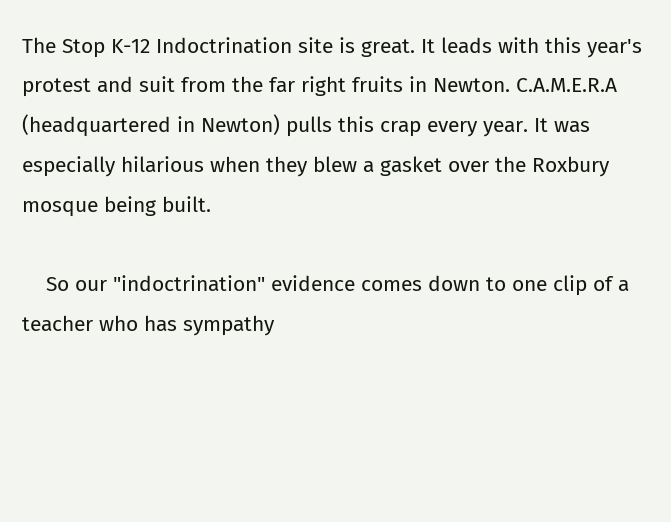The Stop K-12 Indoctrination site is great. It leads with this year's protest and suit from the far right fruits in Newton. C.A.M.E.R.A (headquartered in Newton) pulls this crap every year. It was especially hilarious when they blew a gasket over the Roxbury mosque being built.

    So our "indoctrination" evidence comes down to one clip of a teacher who has sympathy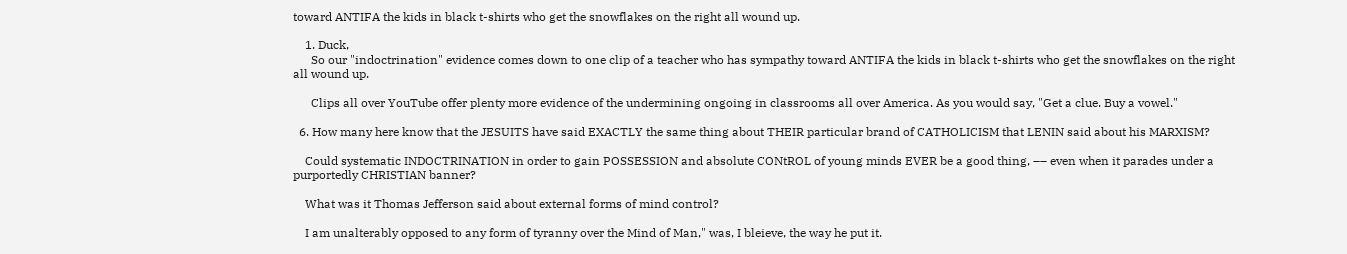toward ANTIFA the kids in black t-shirts who get the snowflakes on the right all wound up.

    1. Duck,
      So our "indoctrination" evidence comes down to one clip of a teacher who has sympathy toward ANTIFA the kids in black t-shirts who get the snowflakes on the right all wound up.

      Clips all over YouTube offer plenty more evidence of the undermining ongoing in classrooms all over America. As you would say, "Get a clue. Buy a vowel."

  6. How many here know that the JESUITS have said EXACTLY the same thing about THEIR particular brand of CATHOLICISM that LENIN said about his MARXISM?

    Could systematic INDOCTRINATION in order to gain POSSESSION and absolute CONtROL of young minds EVER be a good thing, –– even when it parades under a purportedly CHRISTIAN banner?

    What was it Thomas Jefferson said about external forms of mind control?

    I am unalterably opposed to any form of tyranny over the Mind of Man," was, I bleieve, the way he put it.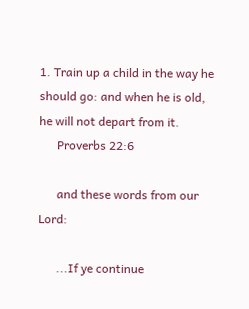1. Train up a child in the way he should go: and when he is old, he will not depart from it.
      Proverbs 22:6

      and these words from our Lord:

      ...If ye continue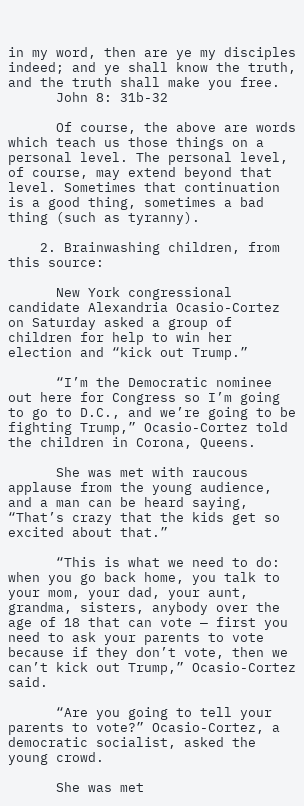in my word, then are ye my disciples indeed; and ye shall know the truth, and the truth shall make you free.
      John 8: 31b-32

      Of course, the above are words which teach us those things on a personal level. The personal level, of course, may extend beyond that level. Sometimes that continuation is a good thing, sometimes a bad thing (such as tyranny).

    2. Brainwashing children, from this source:

      New York congressional candidate Alexandria Ocasio-Cortez on Saturday asked a group of children for help to win her election and “kick out Trump.”

      “I’m the Democratic nominee out here for Congress so I’m going to go to D.C., and we’re going to be fighting Trump,” Ocasio-Cortez told the children in Corona, Queens.

      She was met with raucous applause from the young audience, and a man can be heard saying, “That’s crazy that the kids get so excited about that.”

      “This is what we need to do: when you go back home, you talk to your mom, your dad, your aunt, grandma, sisters, anybody over the age of 18 that can vote — first you need to ask your parents to vote because if they don’t vote, then we can’t kick out Trump,” Ocasio-Cortez said.

      “Are you going to tell your parents to vote?” Ocasio-Cortez, a democratic socialist, asked the young crowd.

      She was met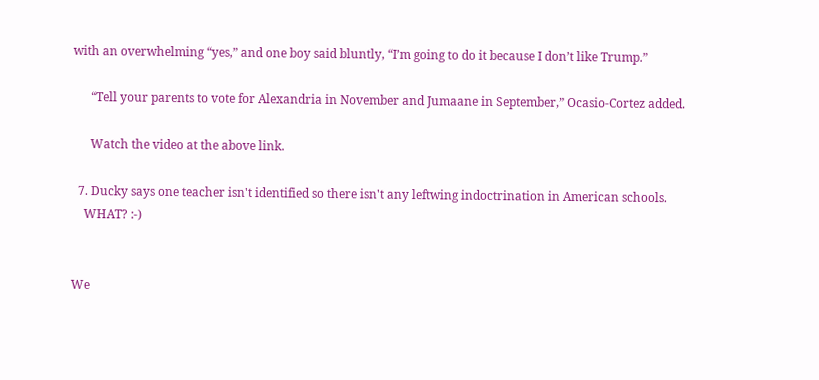with an overwhelming “yes,” and one boy said bluntly, “I’m going to do it because I don’t like Trump.”

      “Tell your parents to vote for Alexandria in November and Jumaane in September,” Ocasio-Cortez added.

      Watch the video at the above link.

  7. Ducky says one teacher isn't identified so there isn't any leftwing indoctrination in American schools.
    WHAT? :-)


We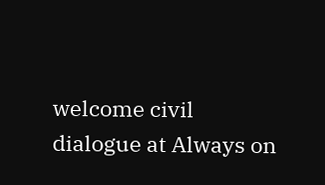welcome civil dialogue at Always on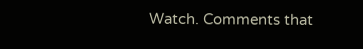Watch. Comments that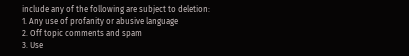include any of the following are subject to deletion:
1. Any use of profanity or abusive language
2. Off topic comments and spam
3. Use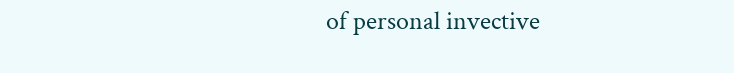of personal invective